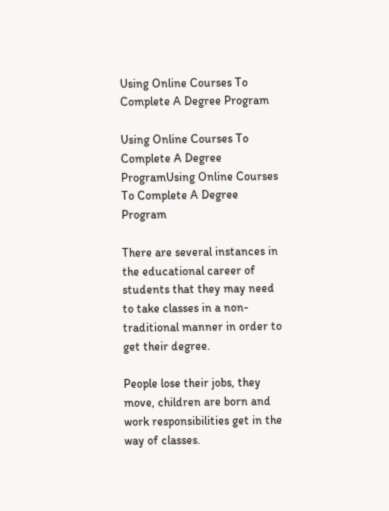Using Online Courses To Complete A Degree Program

Using Online Courses To Complete A Degree ProgramUsing Online Courses To Complete A Degree Program

There are several instances in the educational career of students that they may need to take classes in a non-traditional manner in order to get their degree.

People lose their jobs, they move, children are born and work responsibilities get in the way of classes.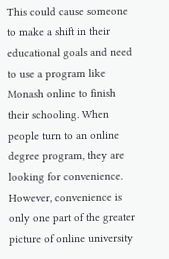This could cause someone to make a shift in their educational goals and need to use a program like Monash online to finish their schooling. When people turn to an online degree program, they are looking for convenience. However, convenience is only one part of the greater picture of online university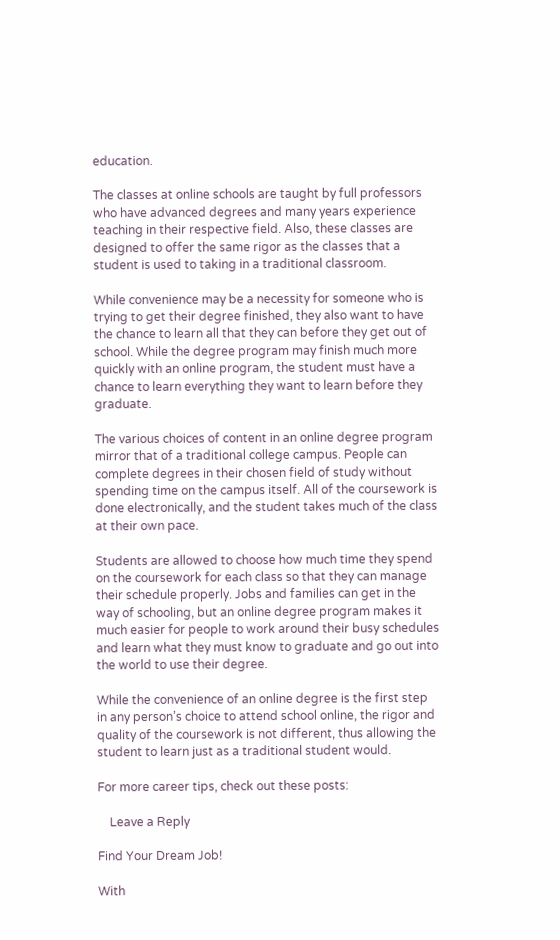education.

The classes at online schools are taught by full professors who have advanced degrees and many years experience teaching in their respective field. Also, these classes are designed to offer the same rigor as the classes that a student is used to taking in a traditional classroom.

While convenience may be a necessity for someone who is trying to get their degree finished, they also want to have the chance to learn all that they can before they get out of school. While the degree program may finish much more quickly with an online program, the student must have a chance to learn everything they want to learn before they graduate.

The various choices of content in an online degree program mirror that of a traditional college campus. People can complete degrees in their chosen field of study without spending time on the campus itself. All of the coursework is done electronically, and the student takes much of the class at their own pace.

Students are allowed to choose how much time they spend on the coursework for each class so that they can manage their schedule properly. Jobs and families can get in the way of schooling, but an online degree program makes it much easier for people to work around their busy schedules and learn what they must know to graduate and go out into the world to use their degree.

While the convenience of an online degree is the first step in any person’s choice to attend school online, the rigor and quality of the coursework is not different, thus allowing the student to learn just as a traditional student would.

For more career tips, check out these posts:

    Leave a Reply

Find Your Dream Job!

With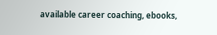available career coaching, ebooks,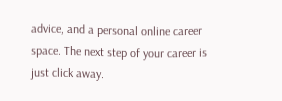advice, and a personal online career space. The next step of your career is just click away.